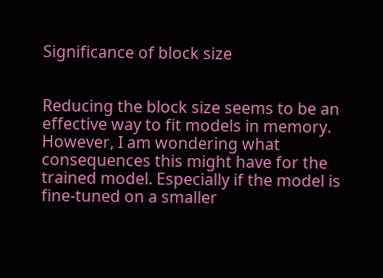Significance of block size


Reducing the block size seems to be an effective way to fit models in memory. However, I am wondering what consequences this might have for the trained model. Especially if the model is fine-tuned on a smaller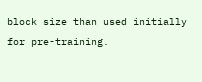block size than used initially for pre-training.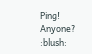Ping! Anyone? :blush: